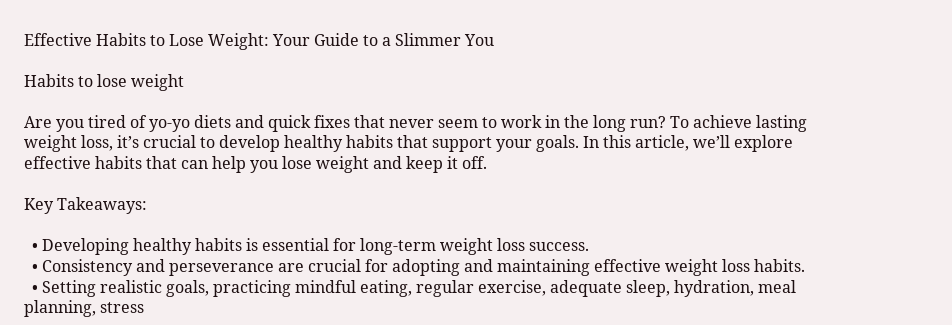Effective Habits to Lose Weight: Your Guide to a Slimmer You

Habits to lose weight

Are you tired of yo-yo diets and quick fixes that never seem to work in the long run? To achieve lasting weight loss, it’s crucial to develop healthy habits that support your goals. In this article, we’ll explore effective habits that can help you lose weight and keep it off.

Key Takeaways:

  • Developing healthy habits is essential for long-term weight loss success.
  • Consistency and perseverance are crucial for adopting and maintaining effective weight loss habits.
  • Setting realistic goals, practicing mindful eating, regular exercise, adequate sleep, hydration, meal planning, stress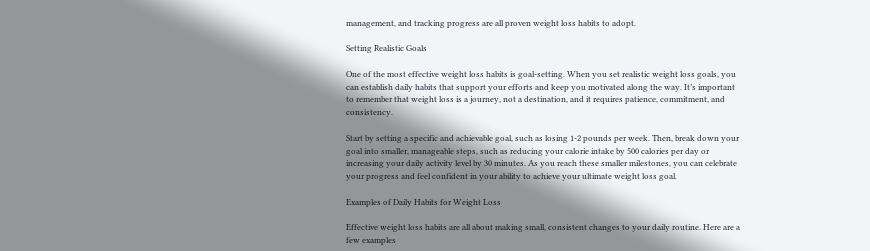management, and tracking progress are all proven weight loss habits to adopt.

Setting Realistic Goals

One of the most effective weight loss habits is goal-setting. When you set realistic weight loss goals, you can establish daily habits that support your efforts and keep you motivated along the way. It’s important to remember that weight loss is a journey, not a destination, and it requires patience, commitment, and consistency.

Start by setting a specific and achievable goal, such as losing 1-2 pounds per week. Then, break down your goal into smaller, manageable steps, such as reducing your calorie intake by 500 calories per day or increasing your daily activity level by 30 minutes. As you reach these smaller milestones, you can celebrate your progress and feel confident in your ability to achieve your ultimate weight loss goal.

Examples of Daily Habits for Weight Loss

Effective weight loss habits are all about making small, consistent changes to your daily routine. Here are a few examples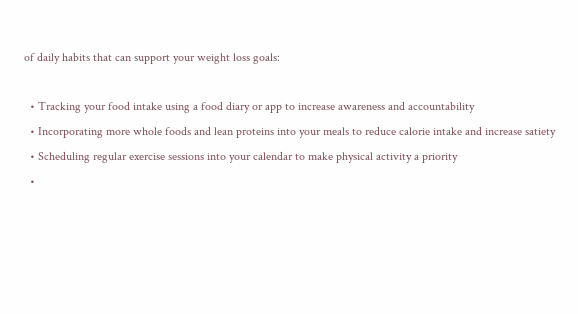of daily habits that can support your weight loss goals:

  • Tracking your food intake using a food diary or app to increase awareness and accountability
  • Incorporating more whole foods and lean proteins into your meals to reduce calorie intake and increase satiety
  • Scheduling regular exercise sessions into your calendar to make physical activity a priority
  •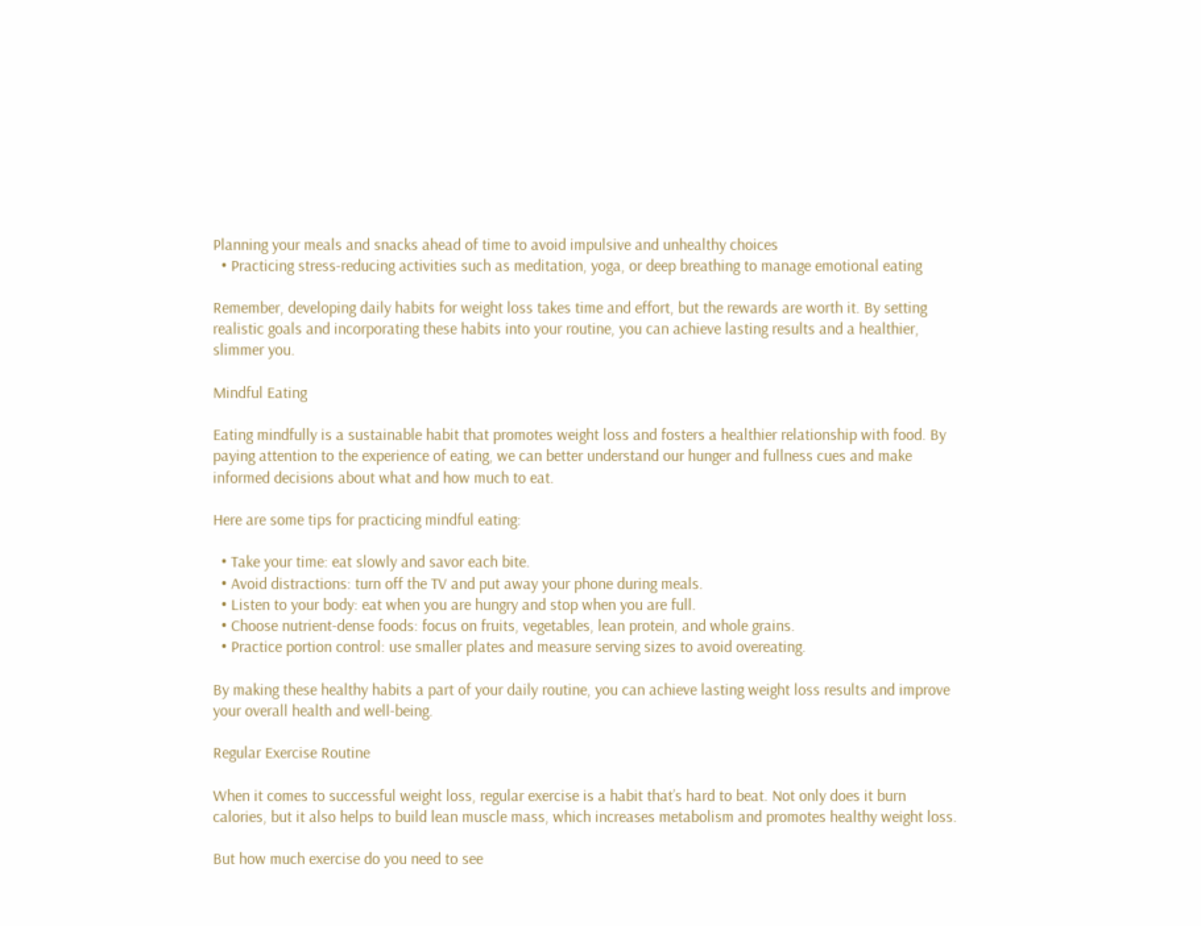Planning your meals and snacks ahead of time to avoid impulsive and unhealthy choices
  • Practicing stress-reducing activities such as meditation, yoga, or deep breathing to manage emotional eating

Remember, developing daily habits for weight loss takes time and effort, but the rewards are worth it. By setting realistic goals and incorporating these habits into your routine, you can achieve lasting results and a healthier, slimmer you.

Mindful Eating

Eating mindfully is a sustainable habit that promotes weight loss and fosters a healthier relationship with food. By paying attention to the experience of eating, we can better understand our hunger and fullness cues and make informed decisions about what and how much to eat.

Here are some tips for practicing mindful eating:

  • Take your time: eat slowly and savor each bite.
  • Avoid distractions: turn off the TV and put away your phone during meals.
  • Listen to your body: eat when you are hungry and stop when you are full.
  • Choose nutrient-dense foods: focus on fruits, vegetables, lean protein, and whole grains.
  • Practice portion control: use smaller plates and measure serving sizes to avoid overeating.

By making these healthy habits a part of your daily routine, you can achieve lasting weight loss results and improve your overall health and well-being.

Regular Exercise Routine

When it comes to successful weight loss, regular exercise is a habit that’s hard to beat. Not only does it burn calories, but it also helps to build lean muscle mass, which increases metabolism and promotes healthy weight loss.

But how much exercise do you need to see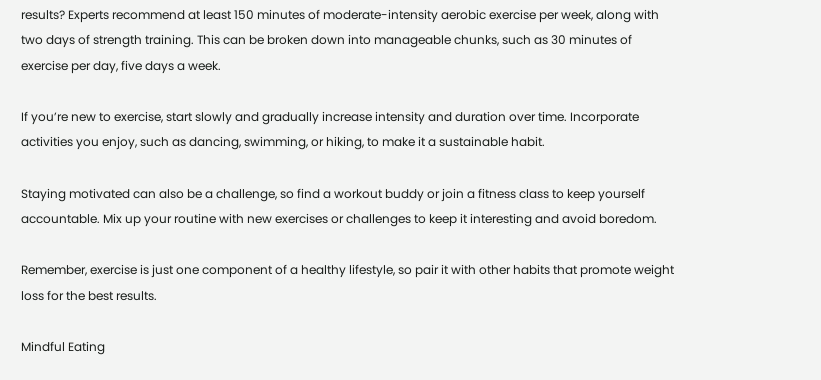results? Experts recommend at least 150 minutes of moderate-intensity aerobic exercise per week, along with two days of strength training. This can be broken down into manageable chunks, such as 30 minutes of exercise per day, five days a week.

If you’re new to exercise, start slowly and gradually increase intensity and duration over time. Incorporate activities you enjoy, such as dancing, swimming, or hiking, to make it a sustainable habit.

Staying motivated can also be a challenge, so find a workout buddy or join a fitness class to keep yourself accountable. Mix up your routine with new exercises or challenges to keep it interesting and avoid boredom.

Remember, exercise is just one component of a healthy lifestyle, so pair it with other habits that promote weight loss for the best results.

Mindful Eating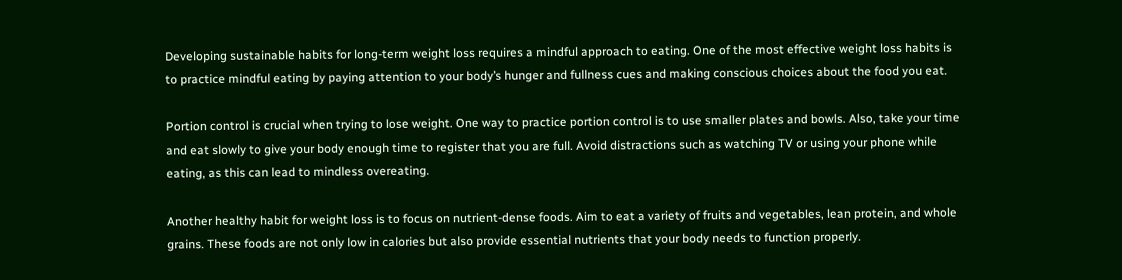Developing sustainable habits for long-term weight loss requires a mindful approach to eating. One of the most effective weight loss habits is to practice mindful eating by paying attention to your body’s hunger and fullness cues and making conscious choices about the food you eat.

Portion control is crucial when trying to lose weight. One way to practice portion control is to use smaller plates and bowls. Also, take your time and eat slowly to give your body enough time to register that you are full. Avoid distractions such as watching TV or using your phone while eating, as this can lead to mindless overeating.

Another healthy habit for weight loss is to focus on nutrient-dense foods. Aim to eat a variety of fruits and vegetables, lean protein, and whole grains. These foods are not only low in calories but also provide essential nutrients that your body needs to function properly.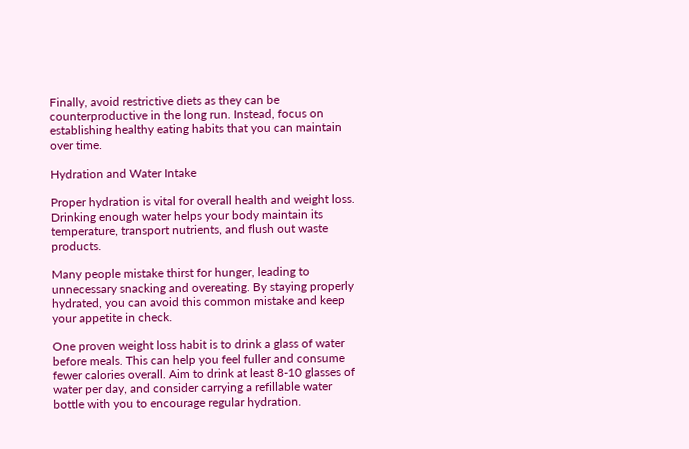Finally, avoid restrictive diets as they can be counterproductive in the long run. Instead, focus on establishing healthy eating habits that you can maintain over time.

Hydration and Water Intake

Proper hydration is vital for overall health and weight loss. Drinking enough water helps your body maintain its temperature, transport nutrients, and flush out waste products.

Many people mistake thirst for hunger, leading to unnecessary snacking and overeating. By staying properly hydrated, you can avoid this common mistake and keep your appetite in check.

One proven weight loss habit is to drink a glass of water before meals. This can help you feel fuller and consume fewer calories overall. Aim to drink at least 8-10 glasses of water per day, and consider carrying a refillable water bottle with you to encourage regular hydration.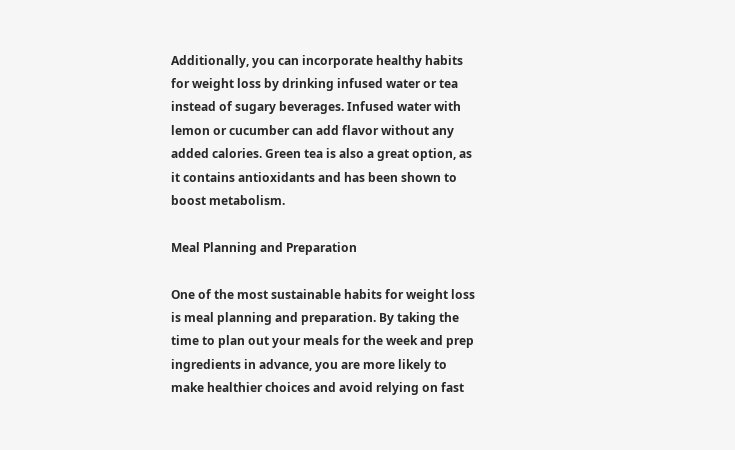Additionally, you can incorporate healthy habits for weight loss by drinking infused water or tea instead of sugary beverages. Infused water with lemon or cucumber can add flavor without any added calories. Green tea is also a great option, as it contains antioxidants and has been shown to boost metabolism.

Meal Planning and Preparation

One of the most sustainable habits for weight loss is meal planning and preparation. By taking the time to plan out your meals for the week and prep ingredients in advance, you are more likely to make healthier choices and avoid relying on fast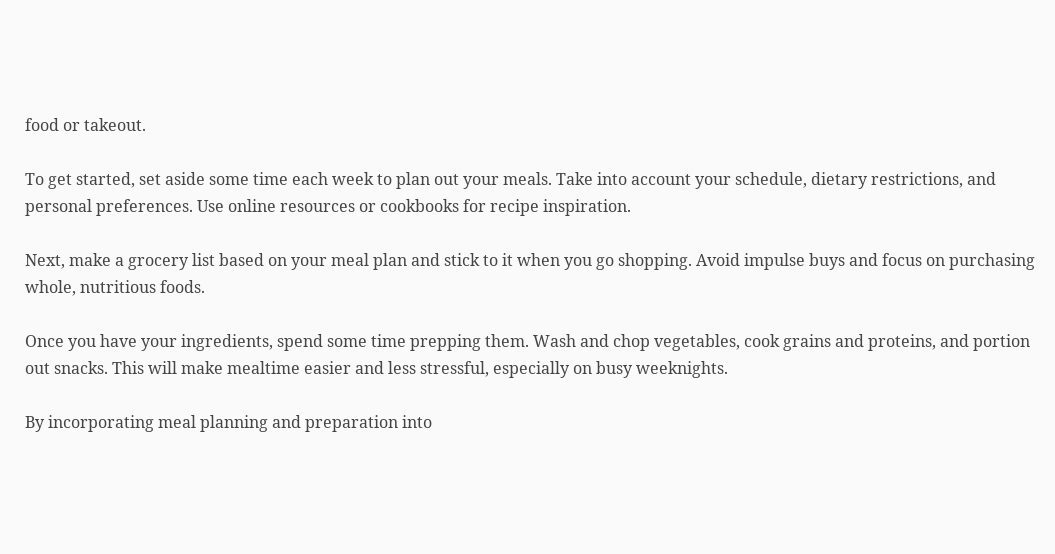food or takeout.

To get started, set aside some time each week to plan out your meals. Take into account your schedule, dietary restrictions, and personal preferences. Use online resources or cookbooks for recipe inspiration.

Next, make a grocery list based on your meal plan and stick to it when you go shopping. Avoid impulse buys and focus on purchasing whole, nutritious foods.

Once you have your ingredients, spend some time prepping them. Wash and chop vegetables, cook grains and proteins, and portion out snacks. This will make mealtime easier and less stressful, especially on busy weeknights.

By incorporating meal planning and preparation into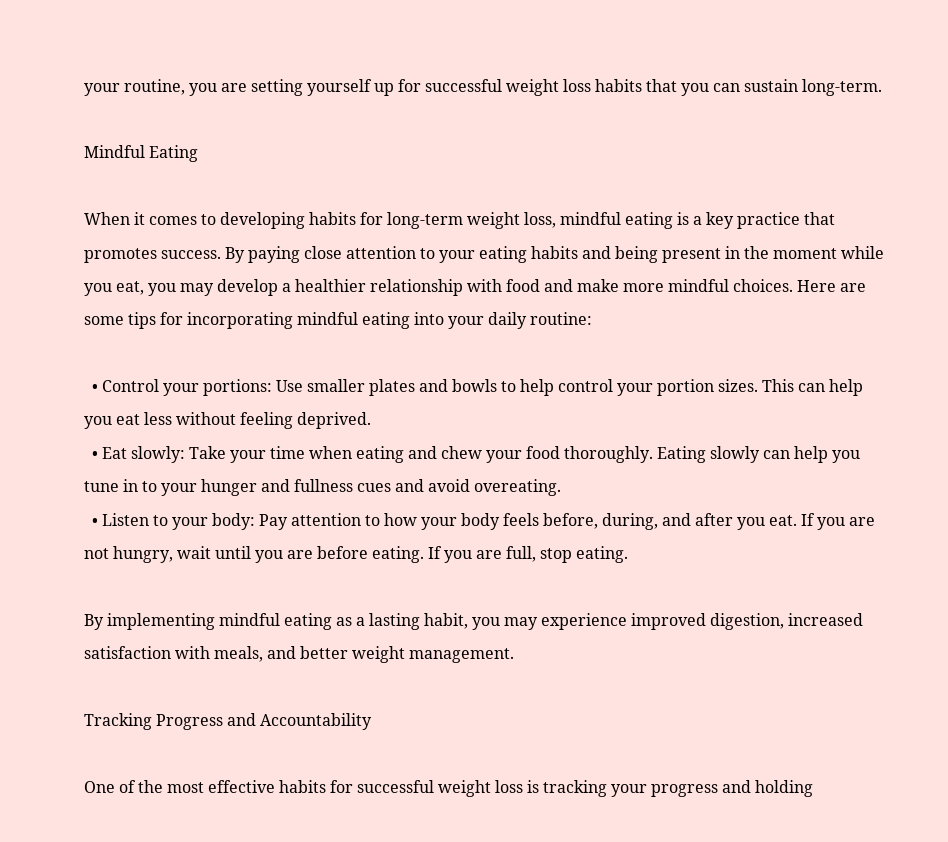your routine, you are setting yourself up for successful weight loss habits that you can sustain long-term.

Mindful Eating

When it comes to developing habits for long-term weight loss, mindful eating is a key practice that promotes success. By paying close attention to your eating habits and being present in the moment while you eat, you may develop a healthier relationship with food and make more mindful choices. Here are some tips for incorporating mindful eating into your daily routine:

  • Control your portions: Use smaller plates and bowls to help control your portion sizes. This can help you eat less without feeling deprived.
  • Eat slowly: Take your time when eating and chew your food thoroughly. Eating slowly can help you tune in to your hunger and fullness cues and avoid overeating.
  • Listen to your body: Pay attention to how your body feels before, during, and after you eat. If you are not hungry, wait until you are before eating. If you are full, stop eating.

By implementing mindful eating as a lasting habit, you may experience improved digestion, increased satisfaction with meals, and better weight management.

Tracking Progress and Accountability

One of the most effective habits for successful weight loss is tracking your progress and holding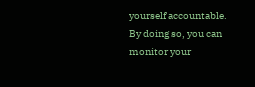yourself accountable. By doing so, you can monitor your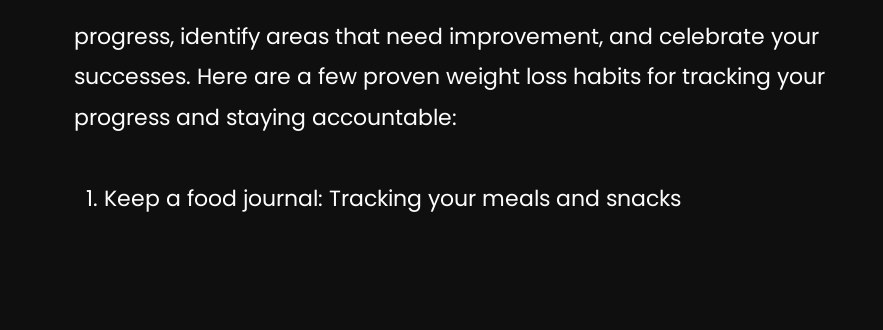progress, identify areas that need improvement, and celebrate your successes. Here are a few proven weight loss habits for tracking your progress and staying accountable:

  1. Keep a food journal: Tracking your meals and snacks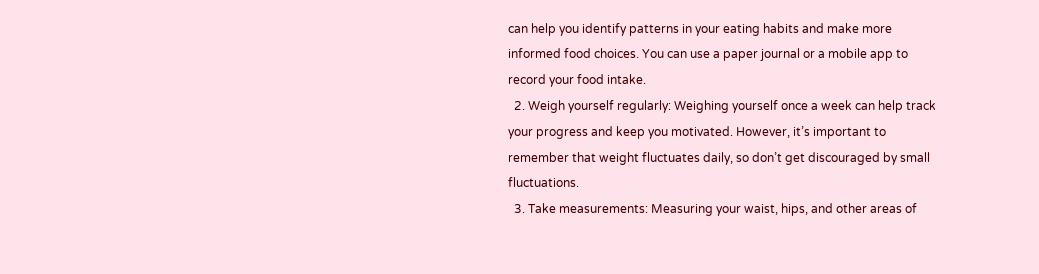can help you identify patterns in your eating habits and make more informed food choices. You can use a paper journal or a mobile app to record your food intake.
  2. Weigh yourself regularly: Weighing yourself once a week can help track your progress and keep you motivated. However, it’s important to remember that weight fluctuates daily, so don’t get discouraged by small fluctuations.
  3. Take measurements: Measuring your waist, hips, and other areas of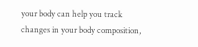your body can help you track changes in your body composition,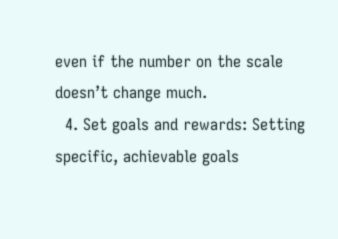even if the number on the scale doesn’t change much.
  4. Set goals and rewards: Setting specific, achievable goals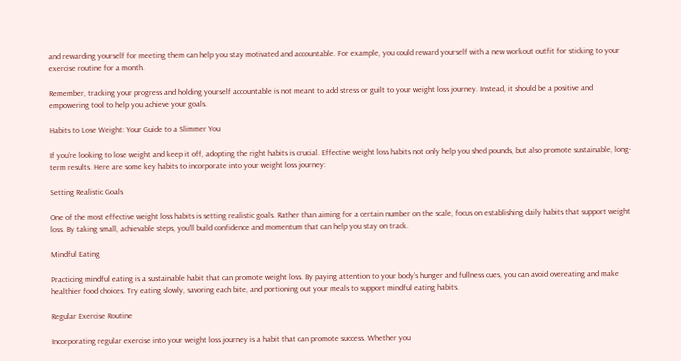and rewarding yourself for meeting them can help you stay motivated and accountable. For example, you could reward yourself with a new workout outfit for sticking to your exercise routine for a month.

Remember, tracking your progress and holding yourself accountable is not meant to add stress or guilt to your weight loss journey. Instead, it should be a positive and empowering tool to help you achieve your goals.

Habits to Lose Weight: Your Guide to a Slimmer You

If you’re looking to lose weight and keep it off, adopting the right habits is crucial. Effective weight loss habits not only help you shed pounds, but also promote sustainable, long-term results. Here are some key habits to incorporate into your weight loss journey:

Setting Realistic Goals

One of the most effective weight loss habits is setting realistic goals. Rather than aiming for a certain number on the scale, focus on establishing daily habits that support weight loss. By taking small, achievable steps, you’ll build confidence and momentum that can help you stay on track.

Mindful Eating

Practicing mindful eating is a sustainable habit that can promote weight loss. By paying attention to your body’s hunger and fullness cues, you can avoid overeating and make healthier food choices. Try eating slowly, savoring each bite, and portioning out your meals to support mindful eating habits.

Regular Exercise Routine

Incorporating regular exercise into your weight loss journey is a habit that can promote success. Whether you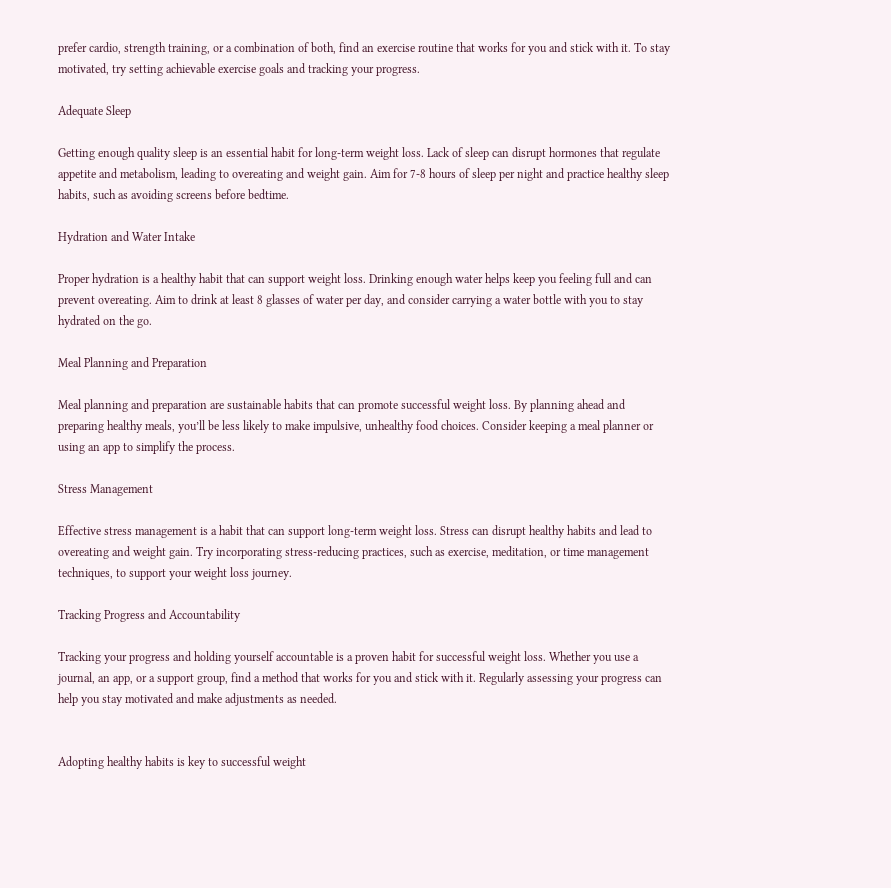prefer cardio, strength training, or a combination of both, find an exercise routine that works for you and stick with it. To stay motivated, try setting achievable exercise goals and tracking your progress.

Adequate Sleep

Getting enough quality sleep is an essential habit for long-term weight loss. Lack of sleep can disrupt hormones that regulate appetite and metabolism, leading to overeating and weight gain. Aim for 7-8 hours of sleep per night and practice healthy sleep habits, such as avoiding screens before bedtime.

Hydration and Water Intake

Proper hydration is a healthy habit that can support weight loss. Drinking enough water helps keep you feeling full and can prevent overeating. Aim to drink at least 8 glasses of water per day, and consider carrying a water bottle with you to stay hydrated on the go.

Meal Planning and Preparation

Meal planning and preparation are sustainable habits that can promote successful weight loss. By planning ahead and preparing healthy meals, you’ll be less likely to make impulsive, unhealthy food choices. Consider keeping a meal planner or using an app to simplify the process.

Stress Management

Effective stress management is a habit that can support long-term weight loss. Stress can disrupt healthy habits and lead to overeating and weight gain. Try incorporating stress-reducing practices, such as exercise, meditation, or time management techniques, to support your weight loss journey.

Tracking Progress and Accountability

Tracking your progress and holding yourself accountable is a proven habit for successful weight loss. Whether you use a journal, an app, or a support group, find a method that works for you and stick with it. Regularly assessing your progress can help you stay motivated and make adjustments as needed.


Adopting healthy habits is key to successful weight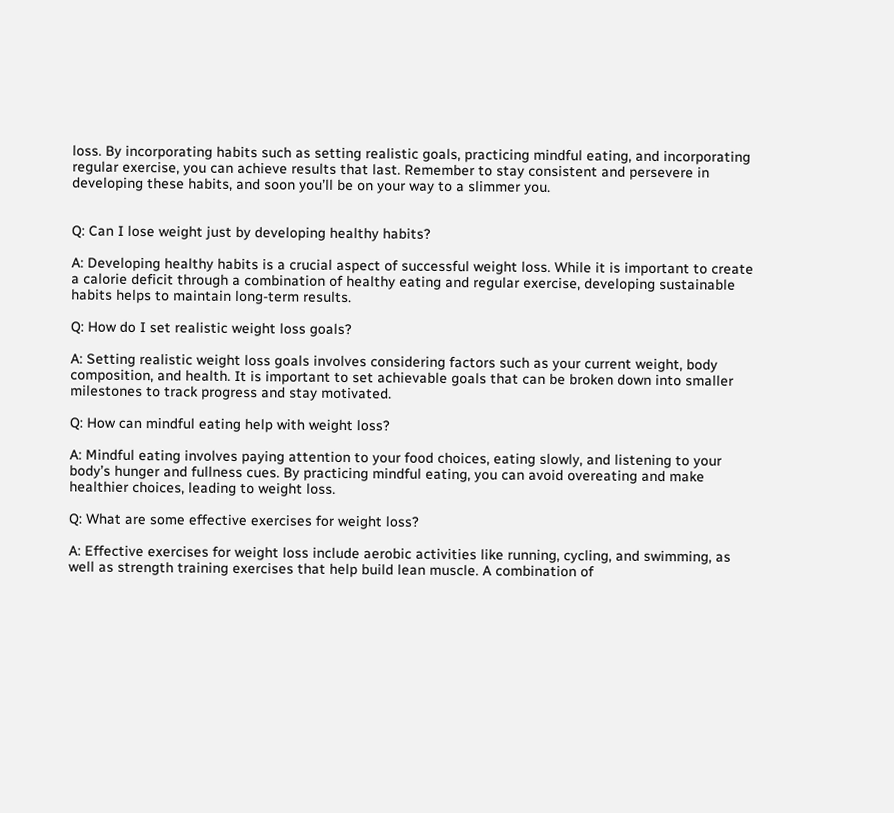loss. By incorporating habits such as setting realistic goals, practicing mindful eating, and incorporating regular exercise, you can achieve results that last. Remember to stay consistent and persevere in developing these habits, and soon you’ll be on your way to a slimmer you.


Q: Can I lose weight just by developing healthy habits?

A: Developing healthy habits is a crucial aspect of successful weight loss. While it is important to create a calorie deficit through a combination of healthy eating and regular exercise, developing sustainable habits helps to maintain long-term results.

Q: How do I set realistic weight loss goals?

A: Setting realistic weight loss goals involves considering factors such as your current weight, body composition, and health. It is important to set achievable goals that can be broken down into smaller milestones to track progress and stay motivated.

Q: How can mindful eating help with weight loss?

A: Mindful eating involves paying attention to your food choices, eating slowly, and listening to your body’s hunger and fullness cues. By practicing mindful eating, you can avoid overeating and make healthier choices, leading to weight loss.

Q: What are some effective exercises for weight loss?

A: Effective exercises for weight loss include aerobic activities like running, cycling, and swimming, as well as strength training exercises that help build lean muscle. A combination of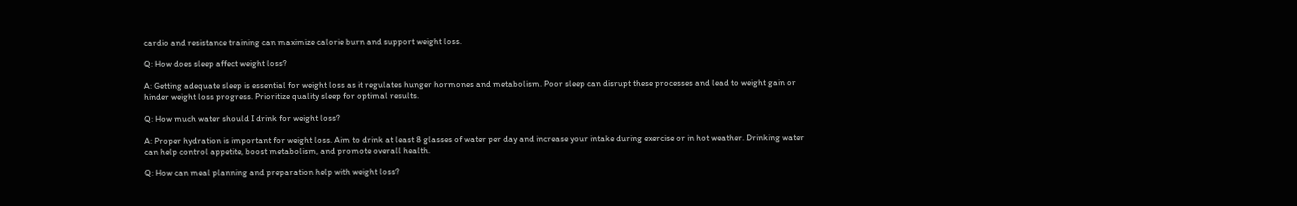cardio and resistance training can maximize calorie burn and support weight loss.

Q: How does sleep affect weight loss?

A: Getting adequate sleep is essential for weight loss as it regulates hunger hormones and metabolism. Poor sleep can disrupt these processes and lead to weight gain or hinder weight loss progress. Prioritize quality sleep for optimal results.

Q: How much water should I drink for weight loss?

A: Proper hydration is important for weight loss. Aim to drink at least 8 glasses of water per day and increase your intake during exercise or in hot weather. Drinking water can help control appetite, boost metabolism, and promote overall health.

Q: How can meal planning and preparation help with weight loss?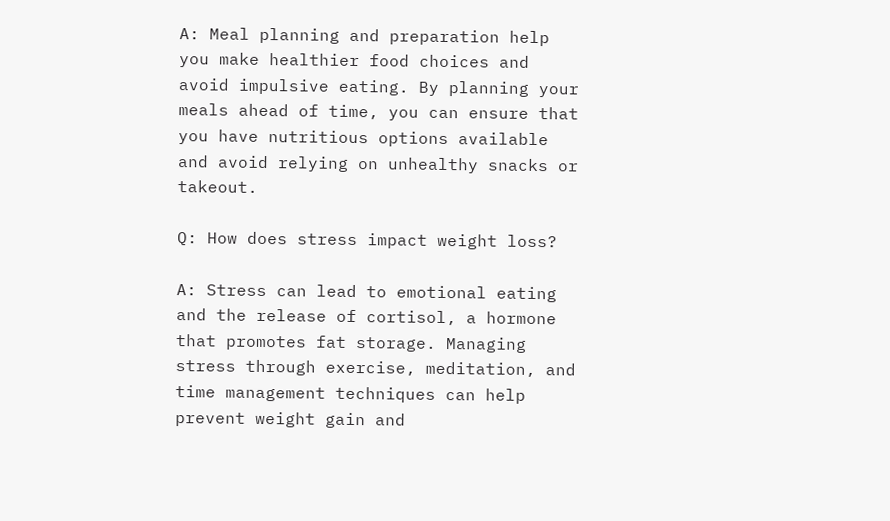A: Meal planning and preparation help you make healthier food choices and avoid impulsive eating. By planning your meals ahead of time, you can ensure that you have nutritious options available and avoid relying on unhealthy snacks or takeout.

Q: How does stress impact weight loss?

A: Stress can lead to emotional eating and the release of cortisol, a hormone that promotes fat storage. Managing stress through exercise, meditation, and time management techniques can help prevent weight gain and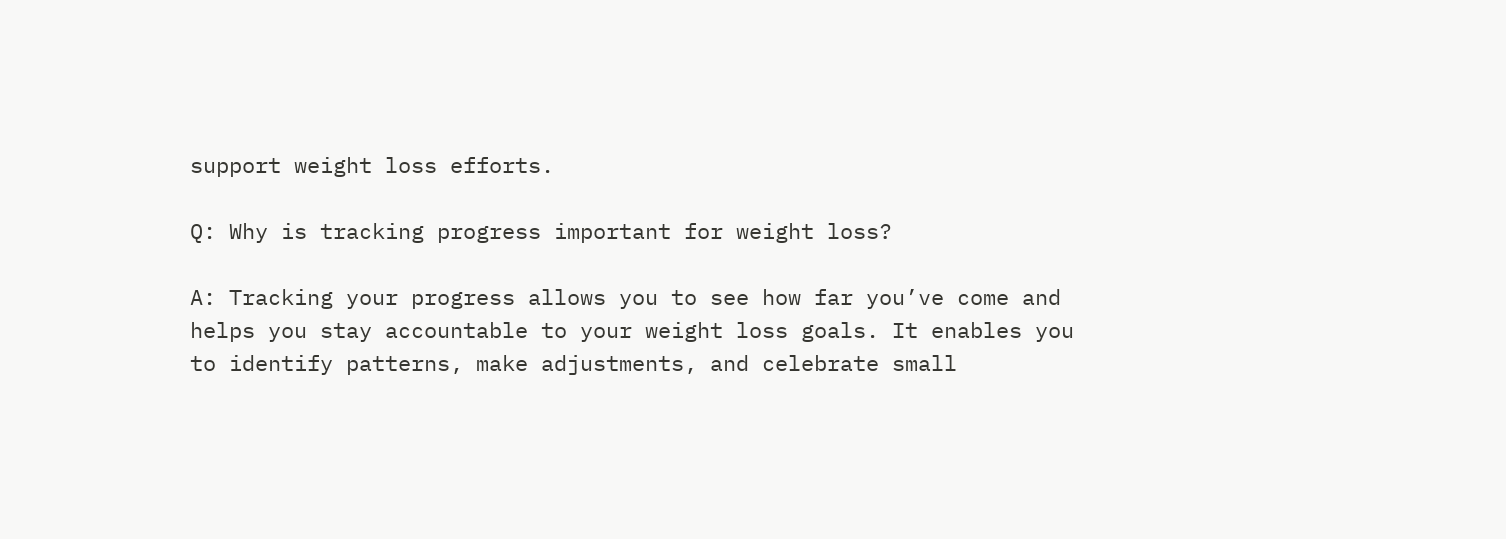support weight loss efforts.

Q: Why is tracking progress important for weight loss?

A: Tracking your progress allows you to see how far you’ve come and helps you stay accountable to your weight loss goals. It enables you to identify patterns, make adjustments, and celebrate small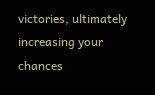victories, ultimately increasing your chances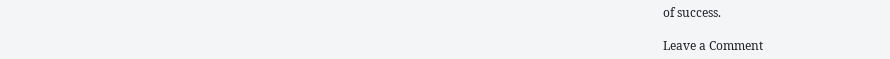of success.

Leave a Comment